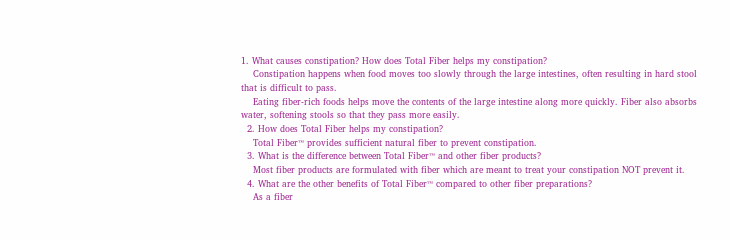1. What causes constipation? How does Total Fiber helps my constipation?
    Constipation happens when food moves too slowly through the large intestines, often resulting in hard stool that is difficult to pass.
    Eating fiber-rich foods helps move the contents of the large intestine along more quickly. Fiber also absorbs water, softening stools so that they pass more easily.
  2. How does Total Fiber helps my constipation?
    Total Fiber™ provides sufficient natural fiber to prevent constipation.
  3. What is the difference between Total Fiber™ and other fiber products?
    Most fiber products are formulated with fiber which are meant to treat your constipation NOT prevent it.
  4. What are the other benefits of Total Fiber™ compared to other fiber preparations?
    As a fiber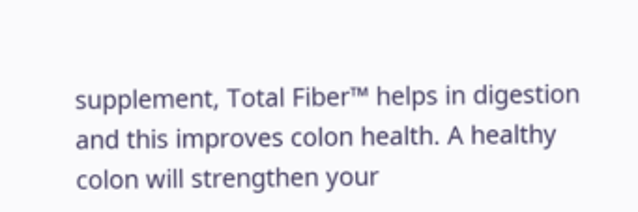supplement, Total Fiber™ helps in digestion and this improves colon health. A healthy colon will strengthen your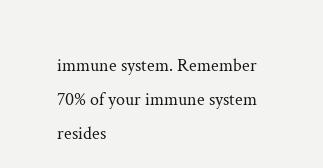immune system. Remember 70% of your immune system resides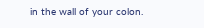in the wall of your colon.